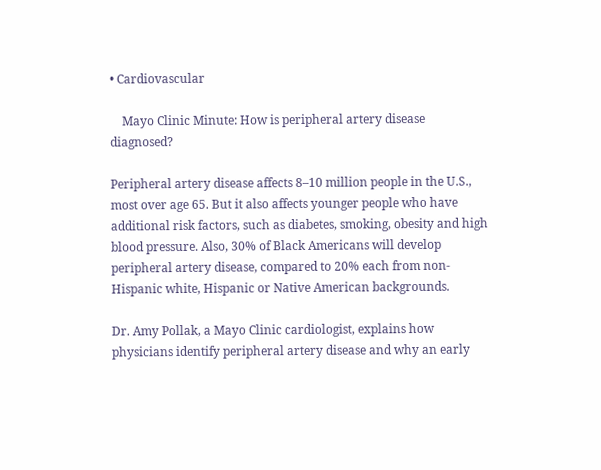• Cardiovascular

    Mayo Clinic Minute: How is peripheral artery disease diagnosed?

Peripheral artery disease affects 8–10 million people in the U.S., most over age 65. But it also affects younger people who have additional risk factors, such as diabetes, smoking, obesity and high blood pressure. Also, 30% of Black Americans will develop peripheral artery disease, compared to 20% each from non-Hispanic white, Hispanic or Native American backgrounds.

Dr. Amy Pollak, a Mayo Clinic cardiologist, explains how physicians identify peripheral artery disease and why an early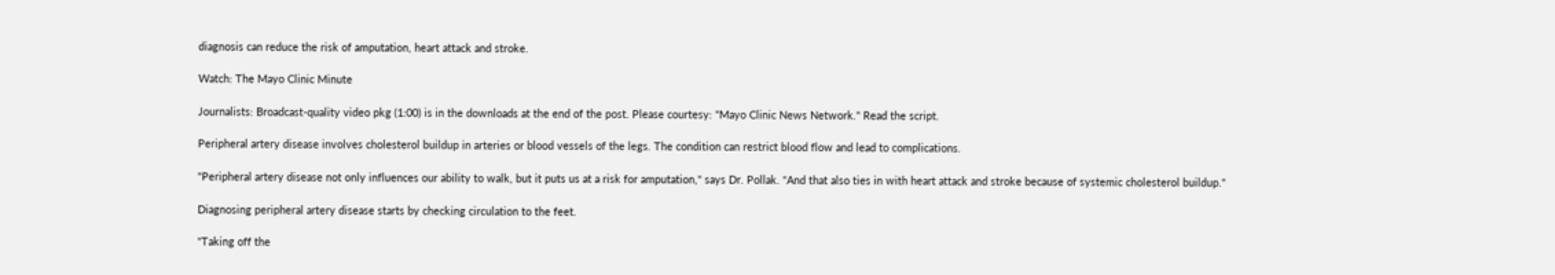diagnosis can reduce the risk of amputation, heart attack and stroke.

Watch: The Mayo Clinic Minute

Journalists: Broadcast-quality video pkg (1:00) is in the downloads at the end of the post. Please courtesy: "Mayo Clinic News Network." Read the script.

Peripheral artery disease involves cholesterol buildup in arteries or blood vessels of the legs. The condition can restrict blood flow and lead to complications.

"Peripheral artery disease not only influences our ability to walk, but it puts us at a risk for amputation," says Dr. Pollak. "And that also ties in with heart attack and stroke because of systemic cholesterol buildup."

Diagnosing peripheral artery disease starts by checking circulation to the feet.

"Taking off the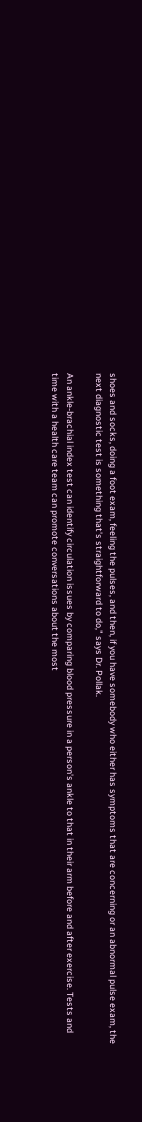shoes and socks, doing a foot exam, feeling the pulses, and then, if you have somebody who either has symptoms that are concerning or an abnormal pulse exam, the next diagnostic test is something that's straightforward to do," says Dr. Pollak.

An ankle-brachial index test can identify circulation issues by comparing blood pressure in a person's ankle to that in their arm before and after exercise. Tests and time with a health care team can promote conversations about the most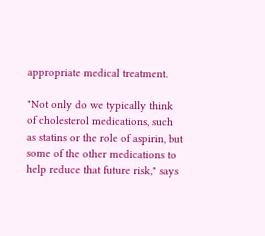appropriate medical treatment.

"Not only do we typically think of cholesterol medications, such as statins or the role of aspirin, but some of the other medications to help reduce that future risk," says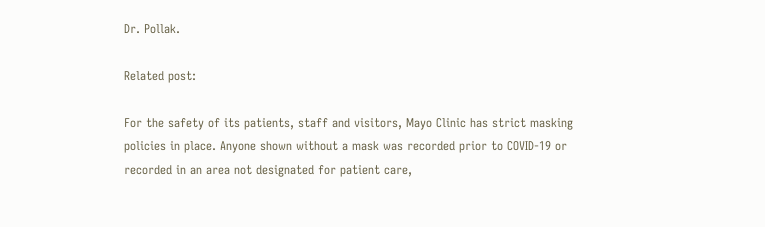Dr. Pollak.

Related post:

For the safety of its patients, staff and visitors, Mayo Clinic has strict masking policies in place. Anyone shown without a mask was recorded prior to COVID-19 or recorded in an area not designated for patient care,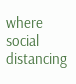where social distancing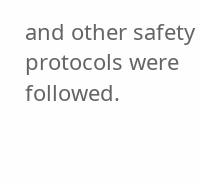and other safety protocols were followed.